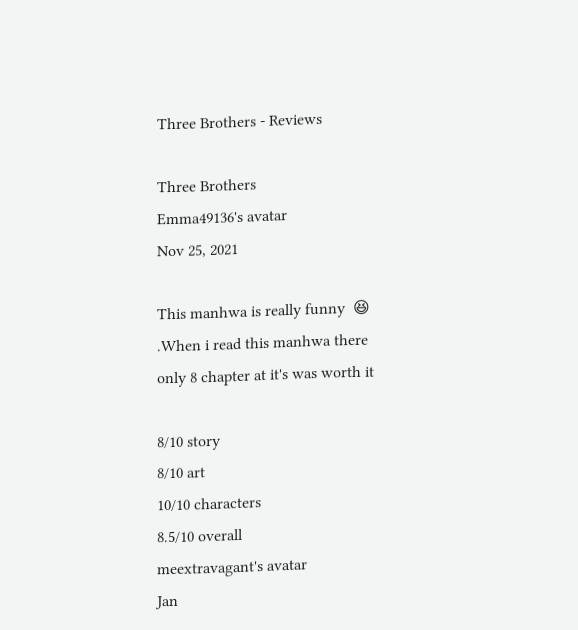Three Brothers - Reviews

Three Brothers
Emma49136's avatar
Nov 25, 2021

This manhwa is really funny  😆 .When i read this manhwa there only 8 chapter at it's was worth it

8/10 story
8/10 art
10/10 characters
8.5/10 overall
meextravagant's avatar
Jan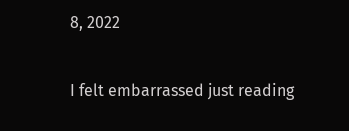8, 2022

I felt embarrassed just reading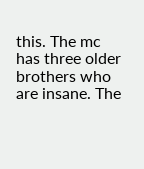this. The mc has three older brothers who are insane. The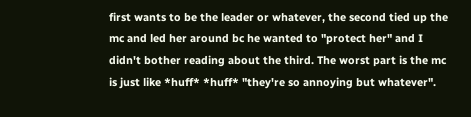first wants to be the leader or whatever, the second tied up the mc and led her around bc he wanted to "protect her" and I didn't bother reading about the third. The worst part is the mc is just like *huff* *huff* "they're so annoying but whatever".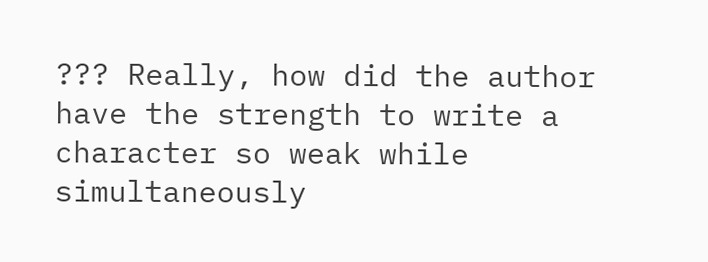??? Really, how did the author have the strength to write a character so weak while simultaneously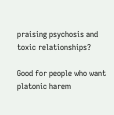praising psychosis and toxic relationships?

Good for people who want platonic harem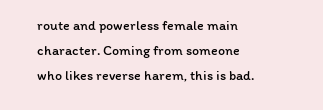route and powerless female main character. Coming from someone who likes reverse harem, this is bad.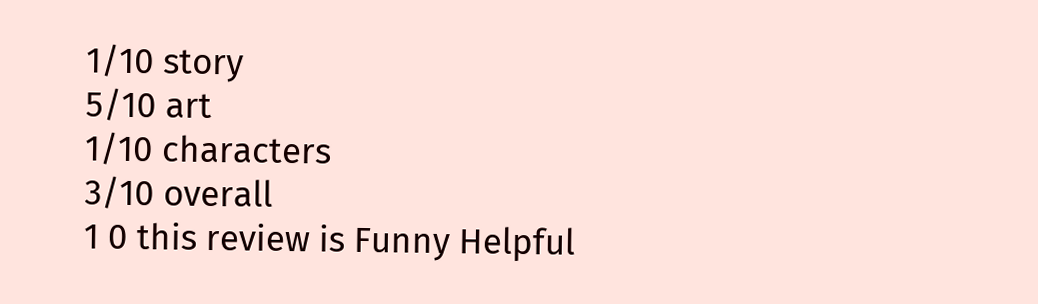1/10 story
5/10 art
1/10 characters
3/10 overall
1 0 this review is Funny Helpful